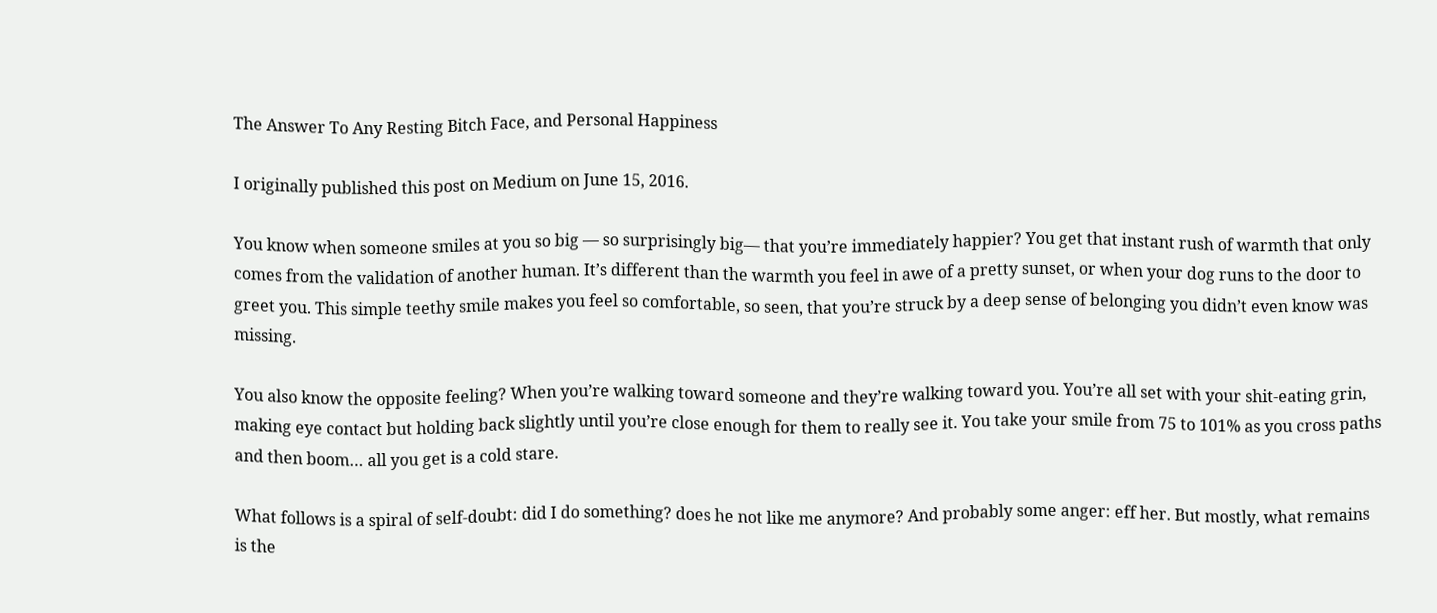The Answer To Any Resting Bitch Face, and Personal Happiness

I originally published this post on Medium on June 15, 2016.

You know when someone smiles at you so big — so surprisingly big— that you’re immediately happier? You get that instant rush of warmth that only comes from the validation of another human. It’s different than the warmth you feel in awe of a pretty sunset, or when your dog runs to the door to greet you. This simple teethy smile makes you feel so comfortable, so seen, that you’re struck by a deep sense of belonging you didn’t even know was missing.

You also know the opposite feeling? When you’re walking toward someone and they’re walking toward you. You’re all set with your shit-eating grin, making eye contact but holding back slightly until you’re close enough for them to really see it. You take your smile from 75 to 101% as you cross paths and then boom… all you get is a cold stare.

What follows is a spiral of self-doubt: did I do something? does he not like me anymore? And probably some anger: eff her. But mostly, what remains is the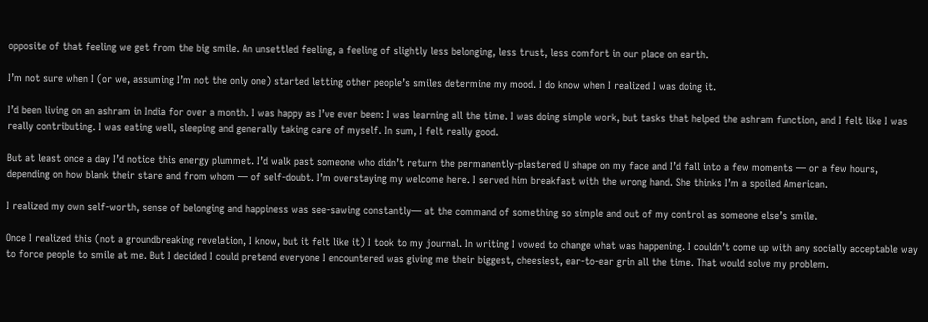opposite of that feeling we get from the big smile. An unsettled feeling, a feeling of slightly less belonging, less trust, less comfort in our place on earth.

I’m not sure when I (or we, assuming I’m not the only one) started letting other people’s smiles determine my mood. I do know when I realized I was doing it.

I’d been living on an ashram in India for over a month. I was happy as I’ve ever been: I was learning all the time. I was doing simple work, but tasks that helped the ashram function, and I felt like I was really contributing. I was eating well, sleeping and generally taking care of myself. In sum, I felt really good.

But at least once a day I’d notice this energy plummet. I’d walk past someone who didn’t return the permanently-plastered U shape on my face and I’d fall into a few moments — or a few hours, depending on how blank their stare and from whom — of self-doubt. I’m overstaying my welcome here. I served him breakfast with the wrong hand. She thinks I’m a spoiled American.

I realized my own self-worth, sense of belonging and happiness was see-sawing constantly— at the command of something so simple and out of my control as someone else’s smile.

Once I realized this (not a groundbreaking revelation, I know, but it felt like it) I took to my journal. In writing I vowed to change what was happening. I couldn’t come up with any socially acceptable way to force people to smile at me. But I decided I could pretend everyone I encountered was giving me their biggest, cheesiest, ear-to-ear grin all the time. That would solve my problem.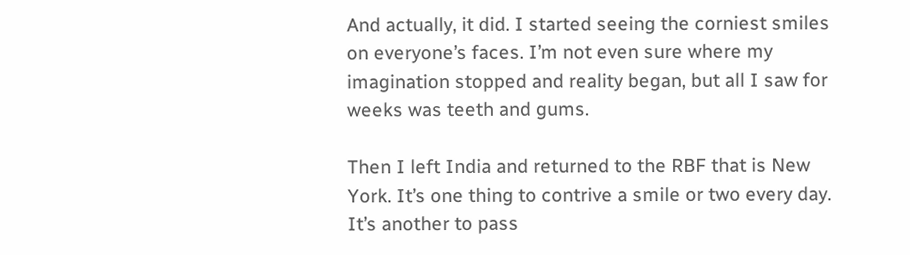And actually, it did. I started seeing the corniest smiles on everyone’s faces. I’m not even sure where my imagination stopped and reality began, but all I saw for weeks was teeth and gums.

Then I left India and returned to the RBF that is New York. It’s one thing to contrive a smile or two every day. It’s another to pass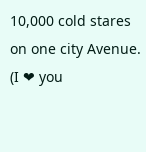10,000 cold stares on one city Avenue. (I ❤ you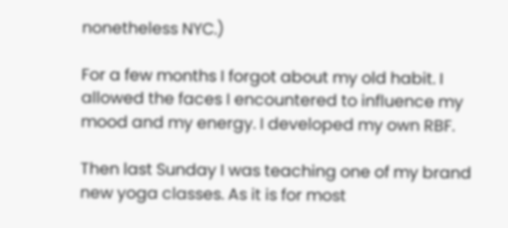nonetheless NYC.)

For a few months I forgot about my old habit. I allowed the faces I encountered to influence my mood and my energy. I developed my own RBF.

Then last Sunday I was teaching one of my brand new yoga classes. As it is for most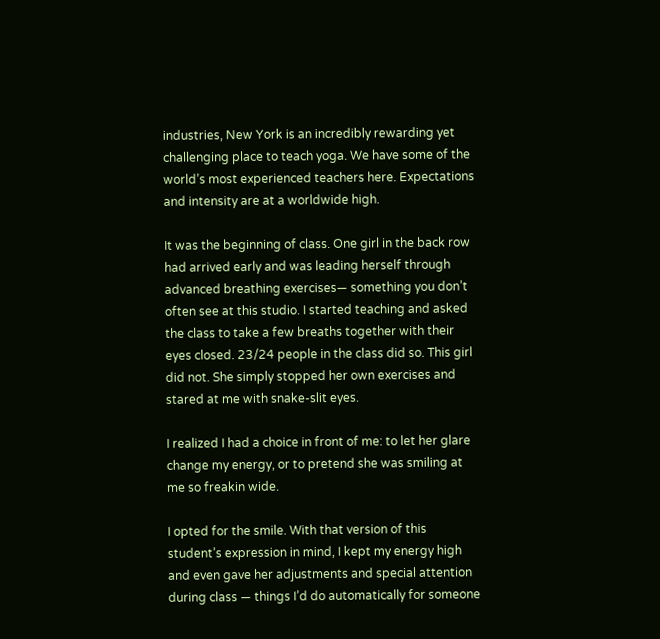industries, New York is an incredibly rewarding yet challenging place to teach yoga. We have some of the world’s most experienced teachers here. Expectations and intensity are at a worldwide high.

It was the beginning of class. One girl in the back row had arrived early and was leading herself through advanced breathing exercises— something you don’t often see at this studio. I started teaching and asked the class to take a few breaths together with their eyes closed. 23/24 people in the class did so. This girl did not. She simply stopped her own exercises and stared at me with snake-slit eyes.

I realized I had a choice in front of me: to let her glare change my energy, or to pretend she was smiling at me so freakin wide.

I opted for the smile. With that version of this student’s expression in mind, I kept my energy high and even gave her adjustments and special attention during class — things I’d do automatically for someone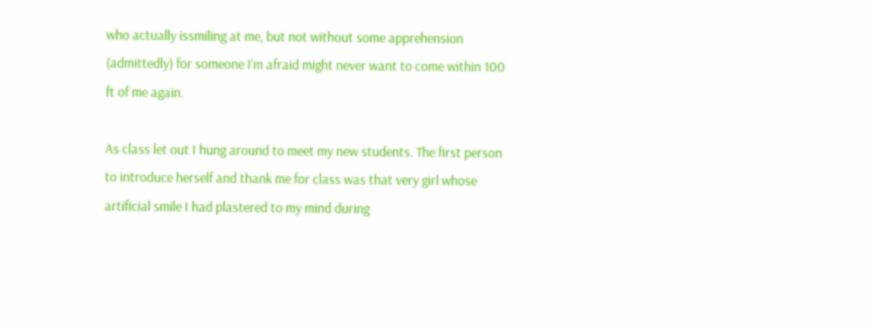who actually issmiling at me, but not without some apprehension (admittedly) for someone I’m afraid might never want to come within 100 ft of me again.

As class let out I hung around to meet my new students. The first person to introduce herself and thank me for class was that very girl whose artificial smile I had plastered to my mind during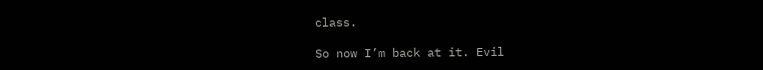class.

So now I’m back at it. Evil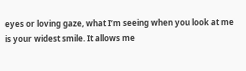eyes or loving gaze, what I’m seeing when you look at me is your widest smile. It allows me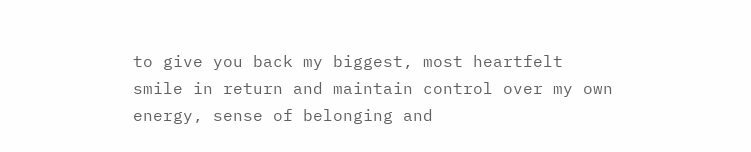to give you back my biggest, most heartfelt smile in return and maintain control over my own energy, sense of belonging and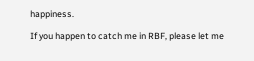happiness.

If you happen to catch me in RBF, please let me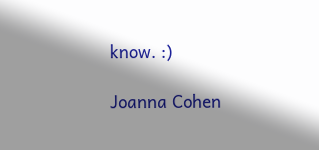know. :)

Joanna Cohen